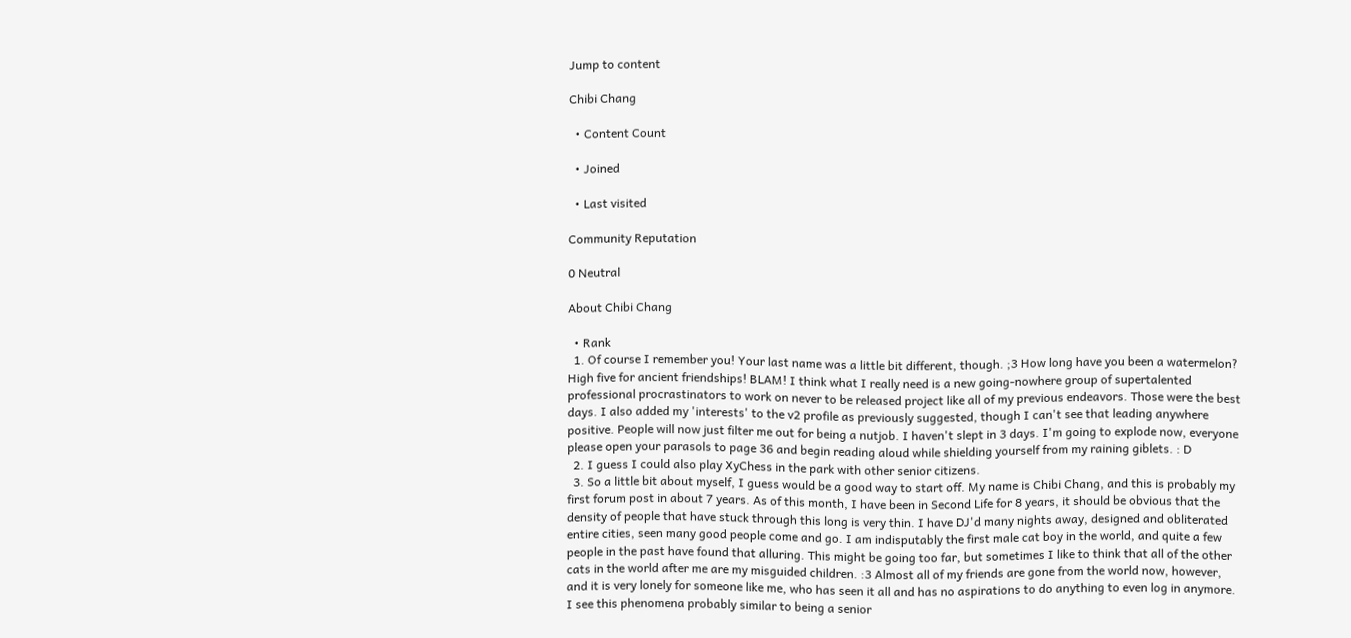Jump to content

Chibi Chang

  • Content Count

  • Joined

  • Last visited

Community Reputation

0 Neutral

About Chibi Chang

  • Rank
  1. Of course I remember you! Your last name was a little bit different, though. ;3 How long have you been a watermelon? High five for ancient friendships! BLAM! I think what I really need is a new going-nowhere group of supertalented professional procrastinators to work on never to be released project like all of my previous endeavors. Those were the best days. I also added my 'interests' to the v2 profile as previously suggested, though I can't see that leading anywhere positive. People will now just filter me out for being a nutjob. I haven't slept in 3 days. I'm going to explode now, everyone please open your parasols to page 36 and begin reading aloud while shielding yourself from my raining giblets. : D
  2. I guess I could also play XyChess in the park with other senior citizens.
  3. So a little bit about myself, I guess would be a good way to start off. My name is Chibi Chang, and this is probably my first forum post in about 7 years. As of this month, I have been in Second Life for 8 years, it should be obvious that the density of people that have stuck through this long is very thin. I have DJ'd many nights away, designed and obliterated entire cities, seen many good people come and go. I am indisputably the first male cat boy in the world, and quite a few people in the past have found that alluring. This might be going too far, but sometimes I like to think that all of the other cats in the world after me are my misguided children. :3 Almost all of my friends are gone from the world now, however, and it is very lonely for someone like me, who has seen it all and has no aspirations to do anything to even log in anymore. I see this phenomena probably similar to being a senior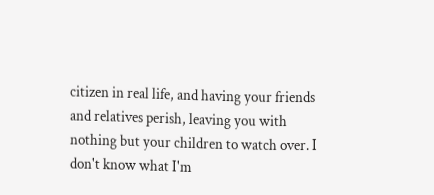citizen in real life, and having your friends and relatives perish, leaving you with nothing but your children to watch over. I don't know what I'm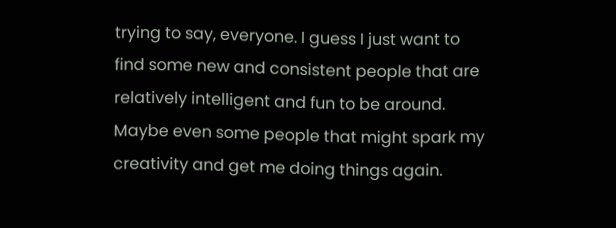trying to say, everyone. I guess I just want to find some new and consistent people that are relatively intelligent and fun to be around. Maybe even some people that might spark my creativity and get me doing things again.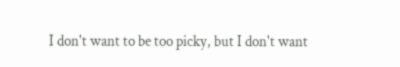I don't want to be too picky, but I don't want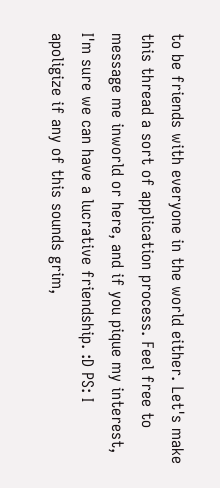to be friends with everyone in the world either. Let's make this thread a sort of application process. Feel free to message me inworld or here, and if you pique my interest, I'm sure we can have a lucrative friendship. :D PS: I apoligize if any of this sounds grim,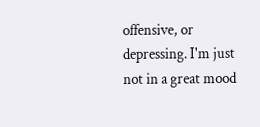offensive, or depressing. I'm just not in a great mood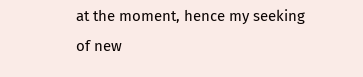at the moment, hence my seeking of new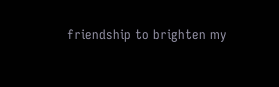friendship to brighten my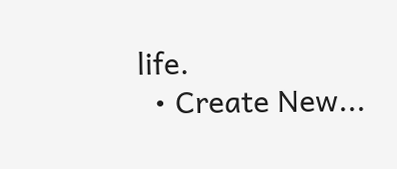life.
  • Create New...